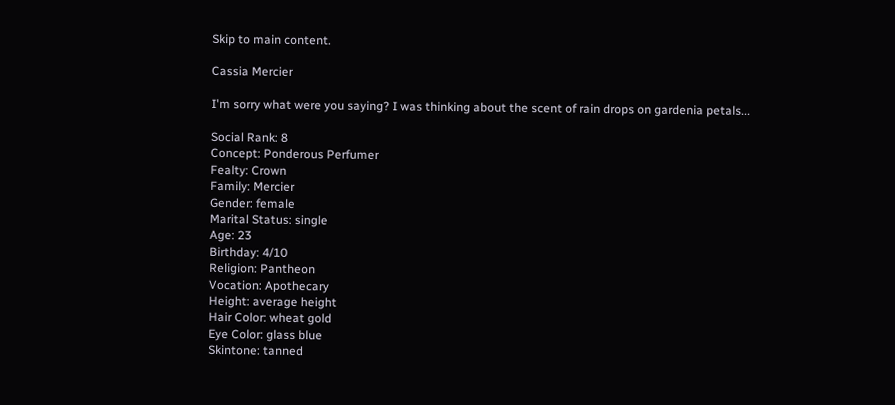Skip to main content.

Cassia Mercier

I'm sorry what were you saying? I was thinking about the scent of rain drops on gardenia petals...

Social Rank: 8
Concept: Ponderous Perfumer
Fealty: Crown
Family: Mercier
Gender: female
Marital Status: single
Age: 23
Birthday: 4/10
Religion: Pantheon
Vocation: Apothecary
Height: average height
Hair Color: wheat gold
Eye Color: glass blue
Skintone: tanned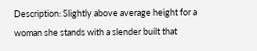Description: Slightly above average height for a woman she stands with a slender built that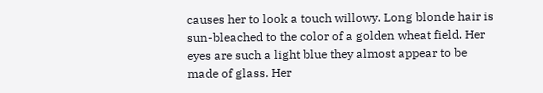causes her to look a touch willowy. Long blonde hair is sun-bleached to the color of a golden wheat field. Her eyes are such a light blue they almost appear to be made of glass. Her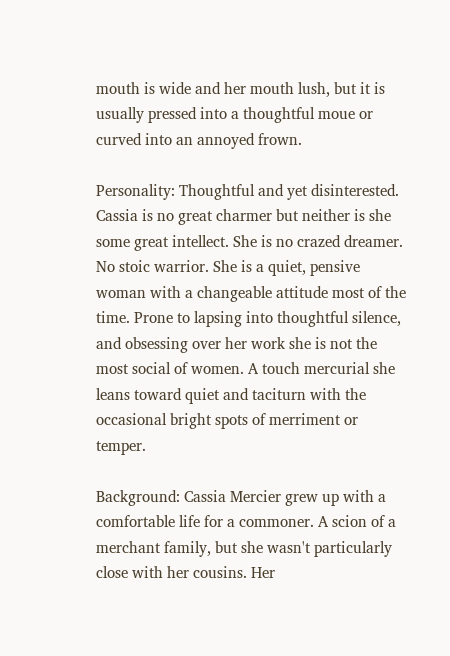mouth is wide and her mouth lush, but it is usually pressed into a thoughtful moue or curved into an annoyed frown.

Personality: Thoughtful and yet disinterested. Cassia is no great charmer but neither is she some great intellect. She is no crazed dreamer. No stoic warrior. She is a quiet, pensive woman with a changeable attitude most of the time. Prone to lapsing into thoughtful silence, and obsessing over her work she is not the most social of women. A touch mercurial she leans toward quiet and taciturn with the occasional bright spots of merriment or temper.

Background: Cassia Mercier grew up with a comfortable life for a commoner. A scion of a merchant family, but she wasn't particularly close with her cousins. Her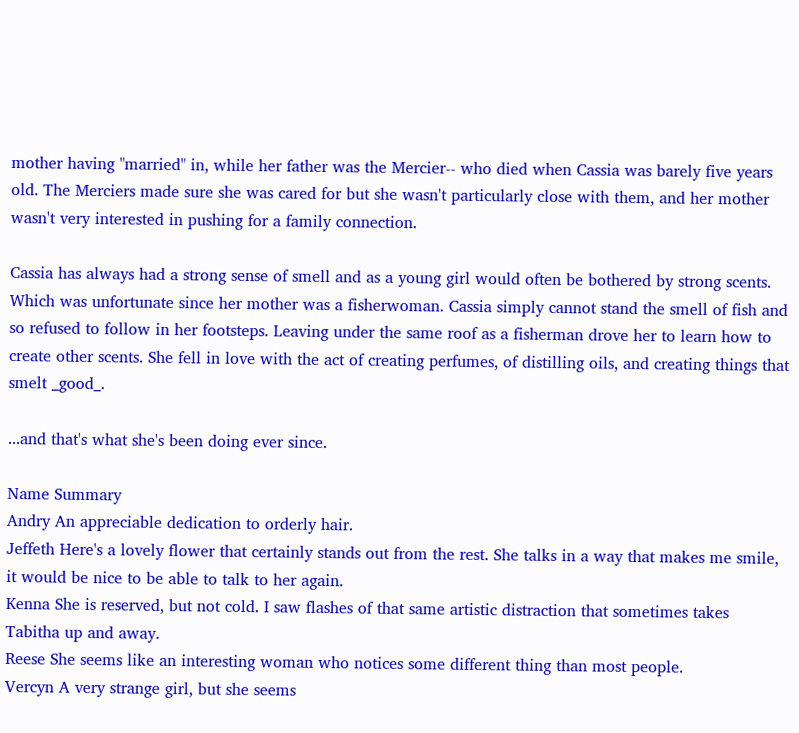mother having "married" in, while her father was the Mercier-- who died when Cassia was barely five years old. The Merciers made sure she was cared for but she wasn't particularly close with them, and her mother wasn't very interested in pushing for a family connection.

Cassia has always had a strong sense of smell and as a young girl would often be bothered by strong scents. Which was unfortunate since her mother was a fisherwoman. Cassia simply cannot stand the smell of fish and so refused to follow in her footsteps. Leaving under the same roof as a fisherman drove her to learn how to create other scents. She fell in love with the act of creating perfumes, of distilling oils, and creating things that smelt _good_.

...and that's what she's been doing ever since.

Name Summary
Andry An appreciable dedication to orderly hair.
Jeffeth Here's a lovely flower that certainly stands out from the rest. She talks in a way that makes me smile, it would be nice to be able to talk to her again.
Kenna She is reserved, but not cold. I saw flashes of that same artistic distraction that sometimes takes Tabitha up and away.
Reese She seems like an interesting woman who notices some different thing than most people.
Vercyn A very strange girl, but she seems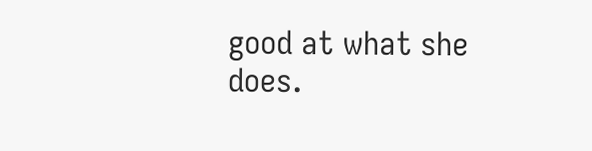good at what she does.